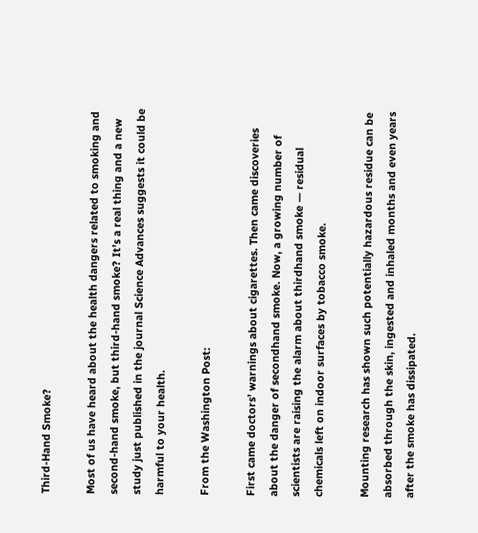Third-Hand Smoke?

Most of us have heard about the health dangers related to smoking and second-hand smoke, but third-hand smoke? It’s a real thing and a new study just published in the journal Science Advances suggests it could be harmful to your health.

From the Washington Post:

First came doctors’ warnings about cigarettes. Then came discoveries about the danger of secondhand smoke. Now, a growing number of scientists are raising the alarm about thirdhand smoke — residual chemicals left on indoor surfaces by tobacco smoke.

Mounting research has shown such potentially hazardous residue can be absorbed through the skin, ingested and inhaled months and even years after the smoke has dissipated.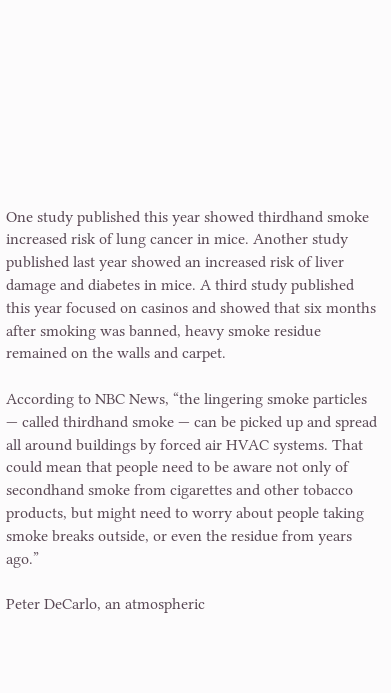One study published this year showed thirdhand smoke increased risk of lung cancer in mice. Another study published last year showed an increased risk of liver damage and diabetes in mice. A third study published this year focused on casinos and showed that six months after smoking was banned, heavy smoke residue remained on the walls and carpet.

According to NBC News, “the lingering smoke particles — called thirdhand smoke — can be picked up and spread all around buildings by forced air HVAC systems. That could mean that people need to be aware not only of secondhand smoke from cigarettes and other tobacco products, but might need to worry about people taking smoke breaks outside, or even the residue from years ago.”

Peter DeCarlo, an atmospheric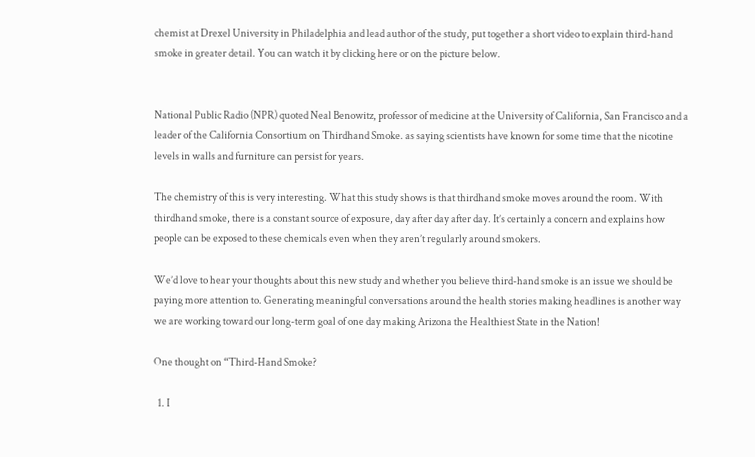chemist at Drexel University in Philadelphia and lead author of the study, put together a short video to explain third-hand smoke in greater detail. You can watch it by clicking here or on the picture below.


National Public Radio (NPR) quoted Neal Benowitz, professor of medicine at the University of California, San Francisco and a leader of the California Consortium on Thirdhand Smoke. as saying scientists have known for some time that the nicotine levels in walls and furniture can persist for years.

The chemistry of this is very interesting. What this study shows is that thirdhand smoke moves around the room. With thirdhand smoke, there is a constant source of exposure, day after day after day. It’s certainly a concern and explains how people can be exposed to these chemicals even when they aren’t regularly around smokers.

We’d love to hear your thoughts about this new study and whether you believe third-hand smoke is an issue we should be paying more attention to. Generating meaningful conversations around the health stories making headlines is another way we are working toward our long-term goal of one day making Arizona the Healthiest State in the Nation!

One thought on “Third-Hand Smoke?

  1. I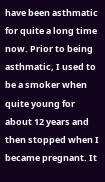have been asthmatic for quite a long time now. Prior to being asthmatic, I used to be a smoker when quite young for about 12 years and then stopped when I became pregnant. It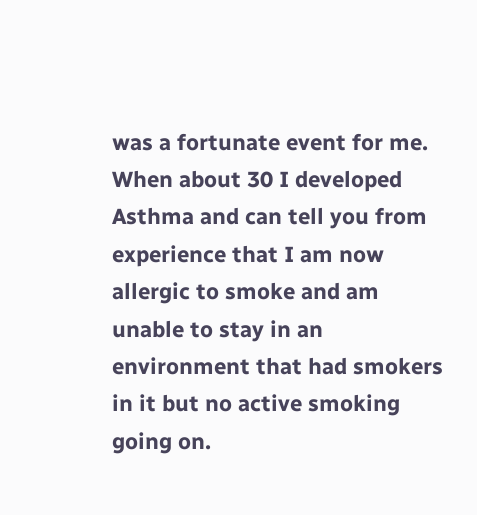was a fortunate event for me. When about 30 I developed Asthma and can tell you from experience that I am now allergic to smoke and am unable to stay in an environment that had smokers in it but no active smoking going on.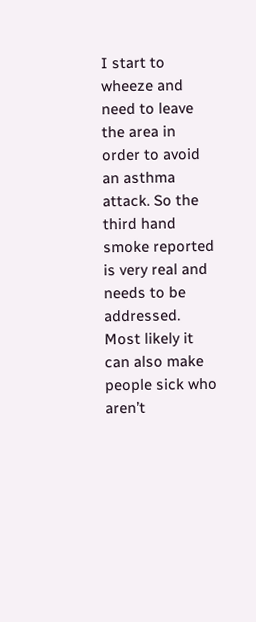I start to wheeze and need to leave the area in order to avoid an asthma attack. So the third hand smoke reported is very real and needs to be addressed. Most likely it can also make people sick who aren’t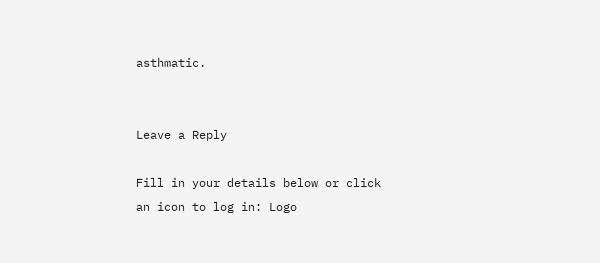asthmatic.


Leave a Reply

Fill in your details below or click an icon to log in: Logo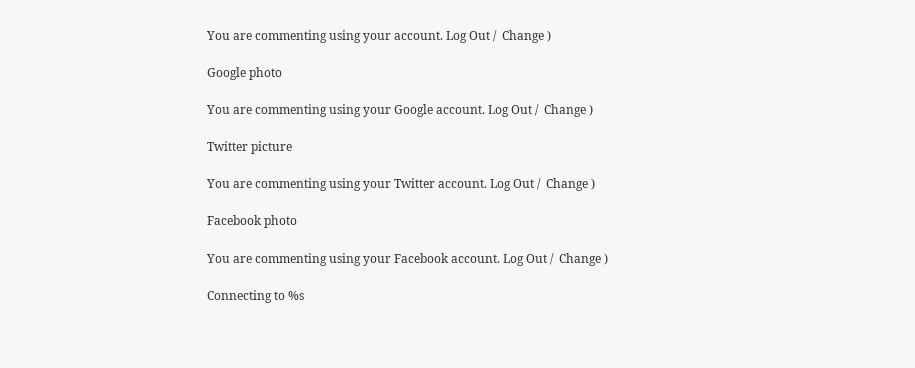You are commenting using your account. Log Out /  Change )

Google photo

You are commenting using your Google account. Log Out /  Change )

Twitter picture

You are commenting using your Twitter account. Log Out /  Change )

Facebook photo

You are commenting using your Facebook account. Log Out /  Change )

Connecting to %s